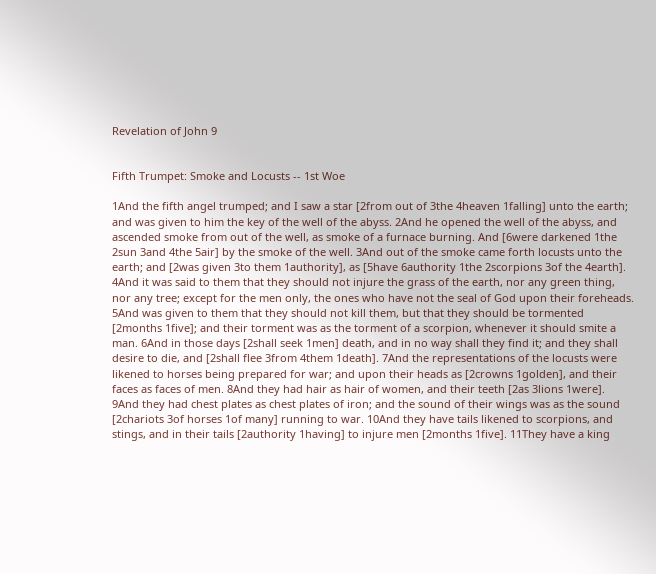Revelation of John 9


Fifth Trumpet: Smoke and Locusts -- 1st Woe

1And the fifth angel trumped; and I saw a star [2from out of 3the 4heaven 1falling] unto the earth; and was given to him the key of the well of the abyss. 2And he opened the well of the abyss, and ascended smoke from out of the well, as smoke of a furnace burning. And [6were darkened 1the 2sun 3and 4the 5air] by the smoke of the well. 3And out of the smoke came forth locusts unto the earth; and [2was given 3to them 1authority], as [5have 6authority 1the 2scorpions 3of the 4earth]. 4And it was said to them that they should not injure the grass of the earth, nor any green thing, nor any tree; except for the men only, the ones who have not the seal of God upon their foreheads. 5And was given to them that they should not kill them, but that they should be tormented [2months 1five]; and their torment was as the torment of a scorpion, whenever it should smite a man. 6And in those days [2shall seek 1men] death, and in no way shall they find it; and they shall desire to die, and [2shall flee 3from 4them 1death]. 7And the representations of the locusts were likened to horses being prepared for war; and upon their heads as [2crowns 1golden], and their faces as faces of men. 8And they had hair as hair of women, and their teeth [2as 3lions 1were]. 9And they had chest plates as chest plates of iron; and the sound of their wings was as the sound [2chariots 3of horses 1of many] running to war. 10And they have tails likened to scorpions, and stings, and in their tails [2authority 1having] to injure men [2months 1five]. 11They have a king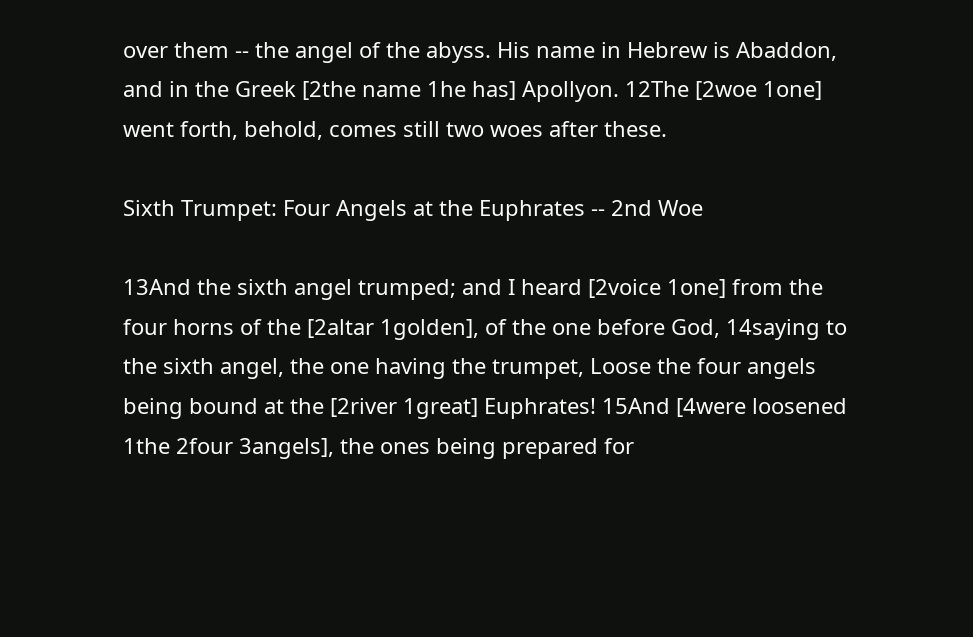over them -- the angel of the abyss. His name in Hebrew is Abaddon, and in the Greek [2the name 1he has] Apollyon. 12The [2woe 1one] went forth, behold, comes still two woes after these.

Sixth Trumpet: Four Angels at the Euphrates -- 2nd Woe

13And the sixth angel trumped; and I heard [2voice 1one] from the four horns of the [2altar 1golden], of the one before God, 14saying to the sixth angel, the one having the trumpet, Loose the four angels being bound at the [2river 1great] Euphrates! 15And [4were loosened 1the 2four 3angels], the ones being prepared for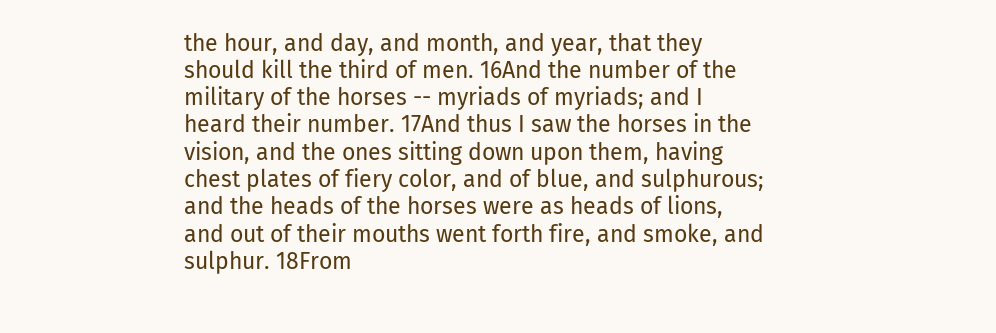the hour, and day, and month, and year, that they should kill the third of men. 16And the number of the military of the horses -- myriads of myriads; and I heard their number. 17And thus I saw the horses in the vision, and the ones sitting down upon them, having chest plates of fiery color, and of blue, and sulphurous; and the heads of the horses were as heads of lions, and out of their mouths went forth fire, and smoke, and sulphur. 18From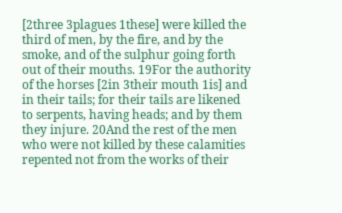[2three 3plagues 1these] were killed the third of men, by the fire, and by the smoke, and of the sulphur going forth out of their mouths. 19For the authority of the horses [2in 3their mouth 1is] and in their tails; for their tails are likened to serpents, having heads; and by them they injure. 20And the rest of the men who were not killed by these calamities repented not from the works of their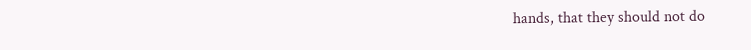hands, that they should not do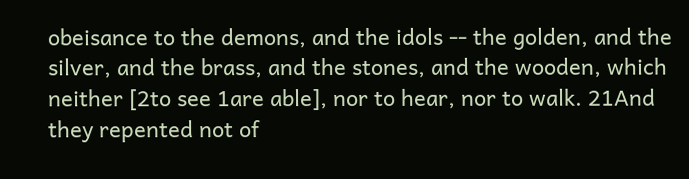obeisance to the demons, and the idols -- the golden, and the silver, and the brass, and the stones, and the wooden, which neither [2to see 1are able], nor to hear, nor to walk. 21And they repented not of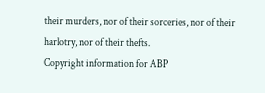their murders, nor of their sorceries, nor of their harlotry, nor of their thefts.
Copyright information for ABP